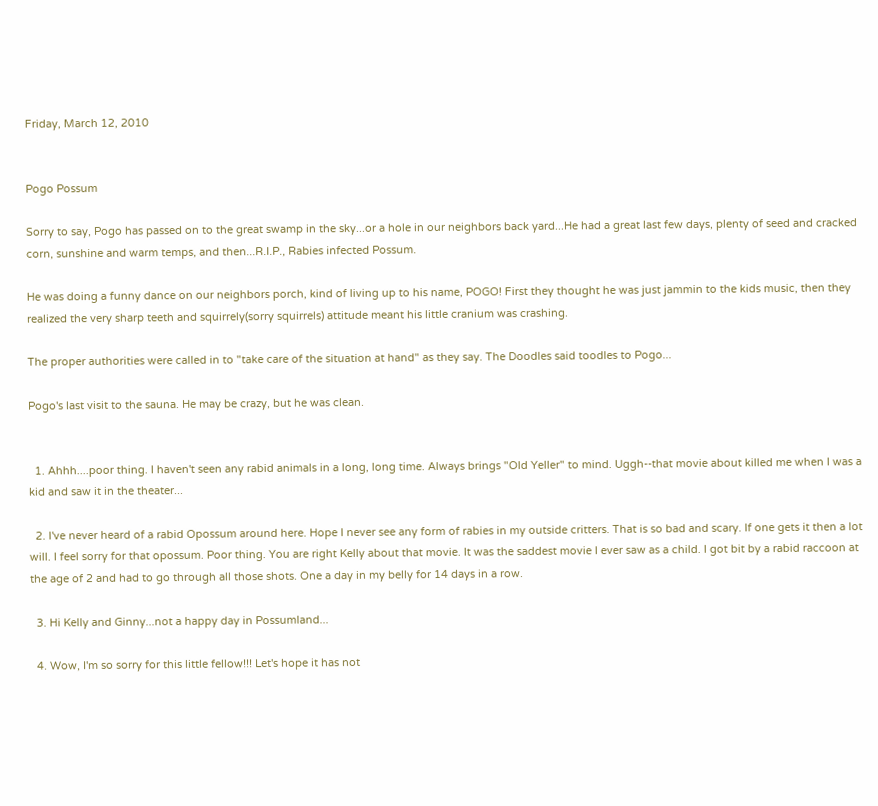Friday, March 12, 2010


Pogo Possum

Sorry to say, Pogo has passed on to the great swamp in the sky...or a hole in our neighbors back yard...He had a great last few days, plenty of seed and cracked corn, sunshine and warm temps, and then...R.I.P., Rabies infected Possum.

He was doing a funny dance on our neighbors porch, kind of living up to his name, POGO! First they thought he was just jammin to the kids music, then they realized the very sharp teeth and squirrely(sorry squirrels) attitude meant his little cranium was crashing.

The proper authorities were called in to "take care of the situation at hand" as they say. The Doodles said toodles to Pogo...

Pogo's last visit to the sauna. He may be crazy, but he was clean.


  1. Ahhh....poor thing. I haven't seen any rabid animals in a long, long time. Always brings "Old Yeller" to mind. Uggh--that movie about killed me when I was a kid and saw it in the theater...

  2. I've never heard of a rabid Opossum around here. Hope I never see any form of rabies in my outside critters. That is so bad and scary. If one gets it then a lot will. I feel sorry for that opossum. Poor thing. You are right Kelly about that movie. It was the saddest movie I ever saw as a child. I got bit by a rabid raccoon at the age of 2 and had to go through all those shots. One a day in my belly for 14 days in a row.

  3. Hi Kelly and Ginny...not a happy day in Possumland...

  4. Wow, I'm so sorry for this little fellow!!! Let's hope it has not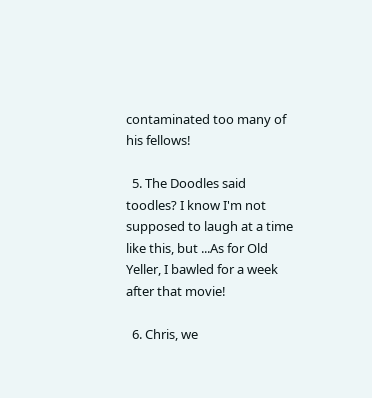contaminated too many of his fellows!

  5. The Doodles said toodles? I know I'm not supposed to laugh at a time like this, but ...As for Old Yeller, I bawled for a week after that movie!

  6. Chris, we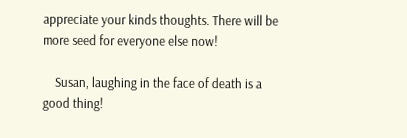appreciate your kinds thoughts. There will be more seed for everyone else now!

    Susan, laughing in the face of death is a good thing!